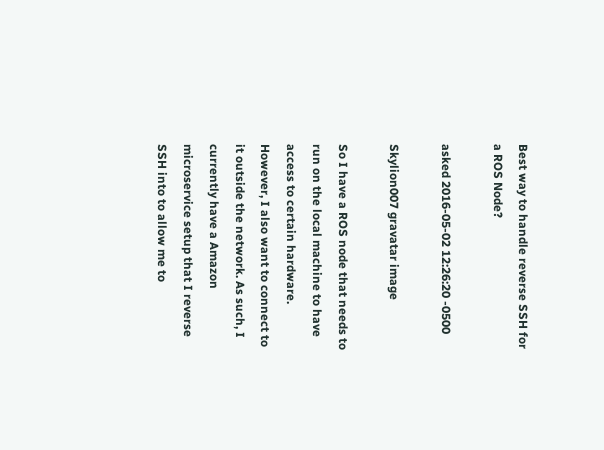Best way to handle reverse SSH for a ROS Node?

asked 2016-05-02 12:26:20 -0500

Skylion007 gravatar image

So I have a ROS node that needs to run on the local machine to have access to certain hardware. However, I also want to connect to it outside the network. As such, I currently have a Amazon microservice setup that I reverse SSH into to allow me to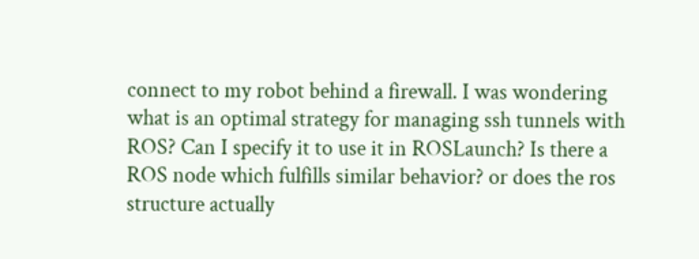connect to my robot behind a firewall. I was wondering what is an optimal strategy for managing ssh tunnels with ROS? Can I specify it to use it in ROSLaunch? Is there a ROS node which fulfills similar behavior? or does the ros structure actually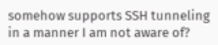somehow supports SSH tunneling in a manner I am not aware of?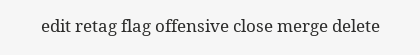edit retag flag offensive close merge delete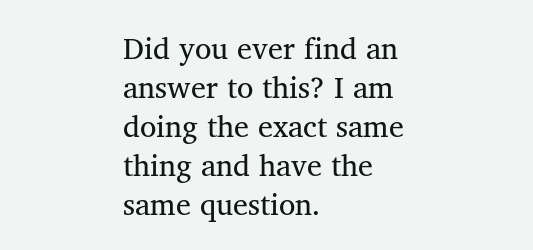Did you ever find an answer to this? I am doing the exact same thing and have the same question.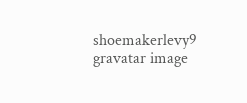shoemakerlevy9 gravatar image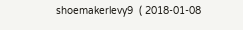shoemakerlevy9  ( 2018-01-08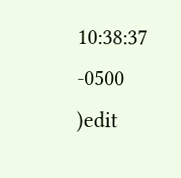10:38:37 -0500 )edit